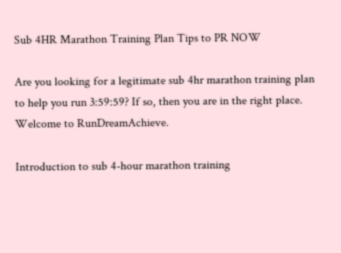Sub 4HR Marathon Training Plan Tips to PR NOW

Are you looking for a legitimate sub 4hr marathon training plan to help you run 3:59:59? If so, then you are in the right place. Welcome to RunDreamAchieve.

Introduction to sub 4-hour marathon training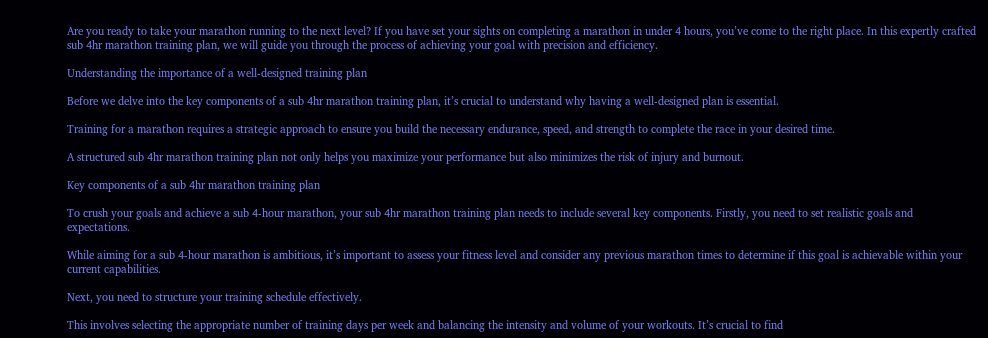Are you ready to take your marathon running to the next level? If you have set your sights on completing a marathon in under 4 hours, you’ve come to the right place. In this expertly crafted sub 4hr marathon training plan, we will guide you through the process of achieving your goal with precision and efficiency.

Understanding the importance of a well-designed training plan

Before we delve into the key components of a sub 4hr marathon training plan, it’s crucial to understand why having a well-designed plan is essential.

Training for a marathon requires a strategic approach to ensure you build the necessary endurance, speed, and strength to complete the race in your desired time.

A structured sub 4hr marathon training plan not only helps you maximize your performance but also minimizes the risk of injury and burnout.

Key components of a sub 4hr marathon training plan

To crush your goals and achieve a sub 4-hour marathon, your sub 4hr marathon training plan needs to include several key components. Firstly, you need to set realistic goals and expectations.

While aiming for a sub 4-hour marathon is ambitious, it’s important to assess your fitness level and consider any previous marathon times to determine if this goal is achievable within your current capabilities.

Next, you need to structure your training schedule effectively.

This involves selecting the appropriate number of training days per week and balancing the intensity and volume of your workouts. It’s crucial to find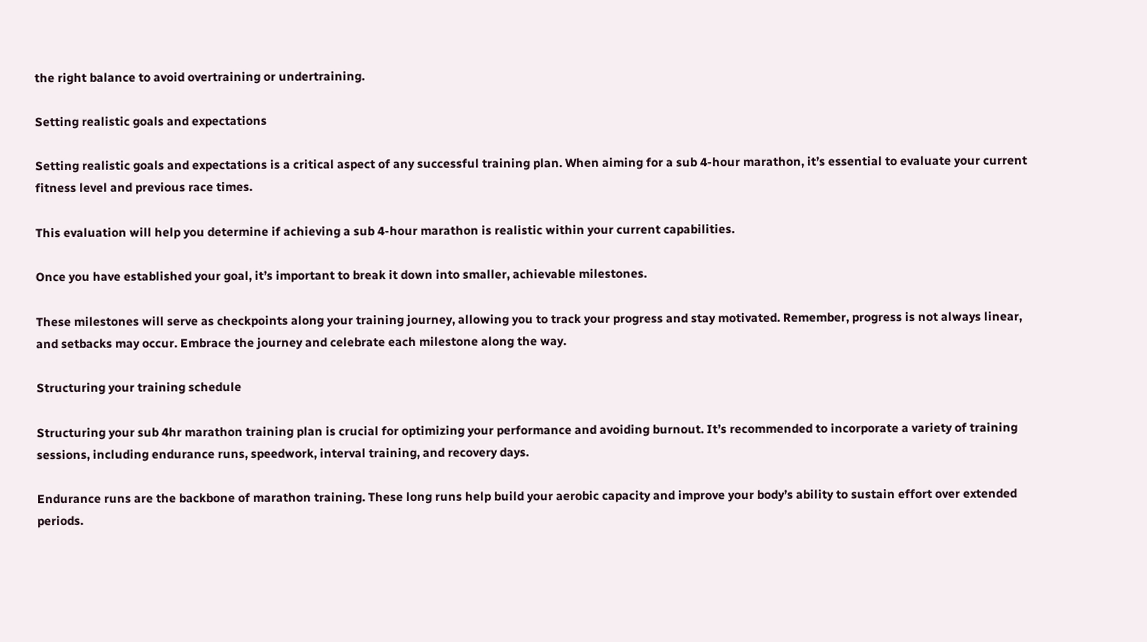the right balance to avoid overtraining or undertraining.

Setting realistic goals and expectations

Setting realistic goals and expectations is a critical aspect of any successful training plan. When aiming for a sub 4-hour marathon, it’s essential to evaluate your current fitness level and previous race times.

This evaluation will help you determine if achieving a sub 4-hour marathon is realistic within your current capabilities.

Once you have established your goal, it’s important to break it down into smaller, achievable milestones.

These milestones will serve as checkpoints along your training journey, allowing you to track your progress and stay motivated. Remember, progress is not always linear, and setbacks may occur. Embrace the journey and celebrate each milestone along the way.

Structuring your training schedule

Structuring your sub 4hr marathon training plan is crucial for optimizing your performance and avoiding burnout. It’s recommended to incorporate a variety of training sessions, including endurance runs, speedwork, interval training, and recovery days.

Endurance runs are the backbone of marathon training. These long runs help build your aerobic capacity and improve your body’s ability to sustain effort over extended periods.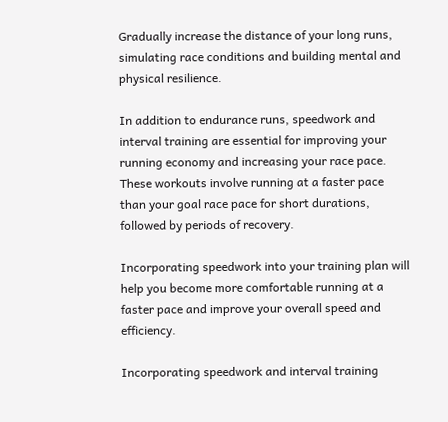Gradually increase the distance of your long runs, simulating race conditions and building mental and physical resilience.

In addition to endurance runs, speedwork and interval training are essential for improving your running economy and increasing your race pace. These workouts involve running at a faster pace than your goal race pace for short durations, followed by periods of recovery.

Incorporating speedwork into your training plan will help you become more comfortable running at a faster pace and improve your overall speed and efficiency.

Incorporating speedwork and interval training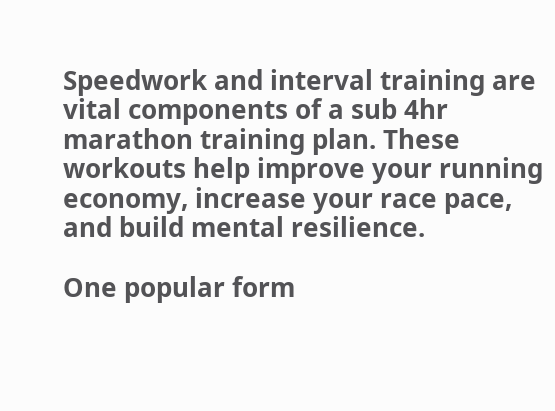Speedwork and interval training are vital components of a sub 4hr marathon training plan. These workouts help improve your running economy, increase your race pace, and build mental resilience.

One popular form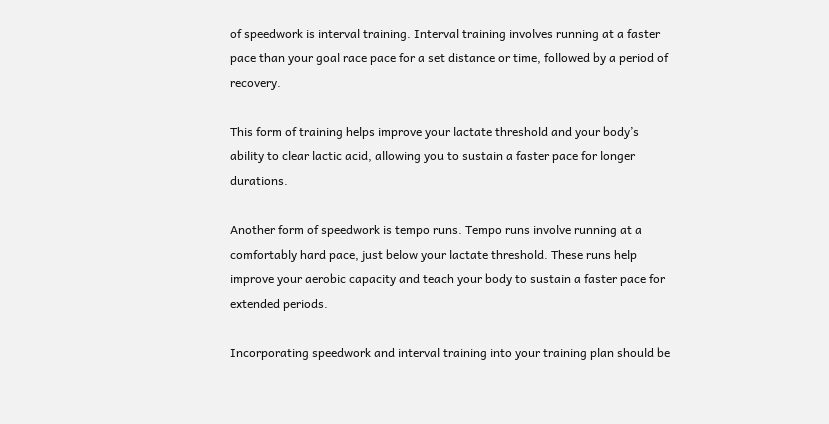of speedwork is interval training. Interval training involves running at a faster pace than your goal race pace for a set distance or time, followed by a period of recovery.

This form of training helps improve your lactate threshold and your body’s ability to clear lactic acid, allowing you to sustain a faster pace for longer durations.

Another form of speedwork is tempo runs. Tempo runs involve running at a comfortably hard pace, just below your lactate threshold. These runs help improve your aerobic capacity and teach your body to sustain a faster pace for extended periods.

Incorporating speedwork and interval training into your training plan should be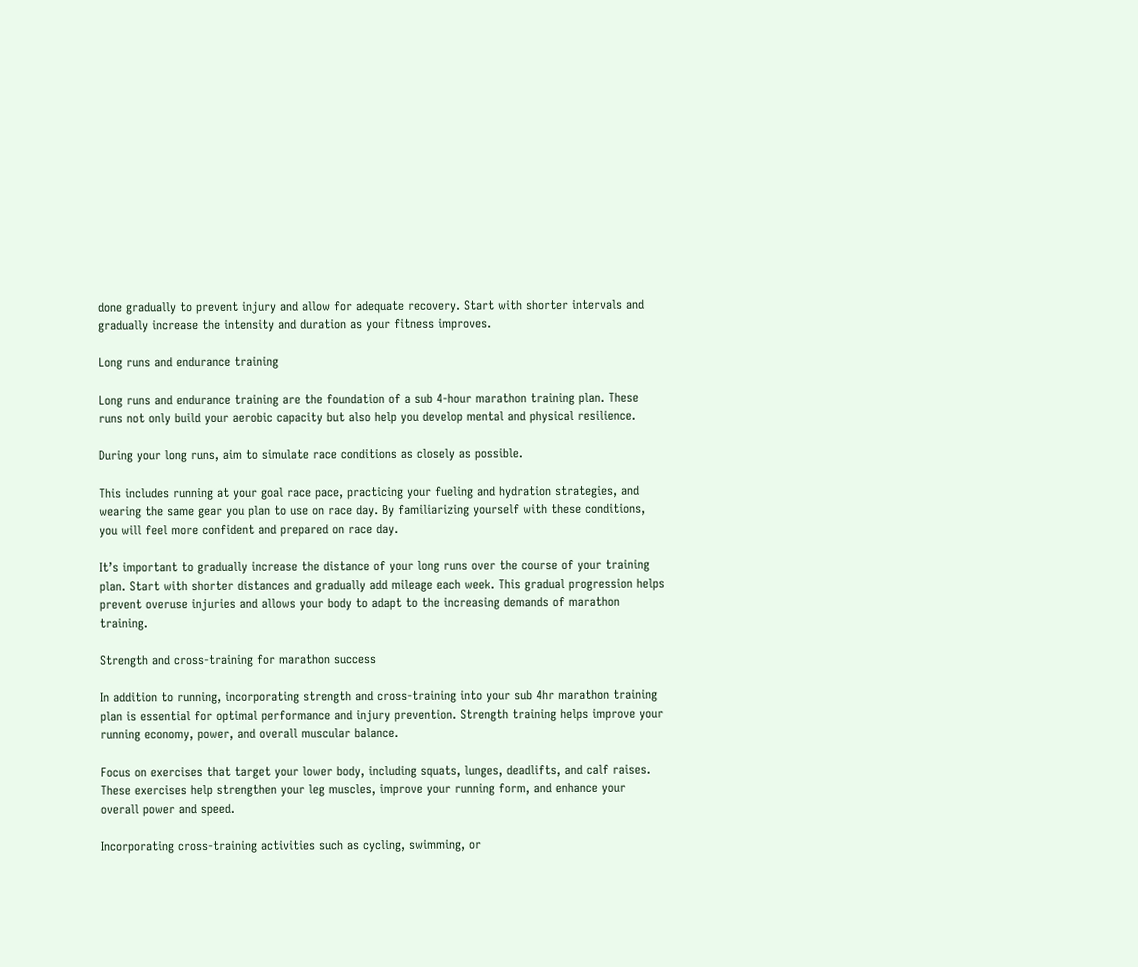done gradually to prevent injury and allow for adequate recovery. Start with shorter intervals and gradually increase the intensity and duration as your fitness improves.

Long runs and endurance training

Long runs and endurance training are the foundation of a sub 4-hour marathon training plan. These runs not only build your aerobic capacity but also help you develop mental and physical resilience.

During your long runs, aim to simulate race conditions as closely as possible.

This includes running at your goal race pace, practicing your fueling and hydration strategies, and wearing the same gear you plan to use on race day. By familiarizing yourself with these conditions, you will feel more confident and prepared on race day.

It’s important to gradually increase the distance of your long runs over the course of your training plan. Start with shorter distances and gradually add mileage each week. This gradual progression helps prevent overuse injuries and allows your body to adapt to the increasing demands of marathon training.

Strength and cross-training for marathon success

In addition to running, incorporating strength and cross-training into your sub 4hr marathon training plan is essential for optimal performance and injury prevention. Strength training helps improve your running economy, power, and overall muscular balance.

Focus on exercises that target your lower body, including squats, lunges, deadlifts, and calf raises. These exercises help strengthen your leg muscles, improve your running form, and enhance your overall power and speed.

Incorporating cross-training activities such as cycling, swimming, or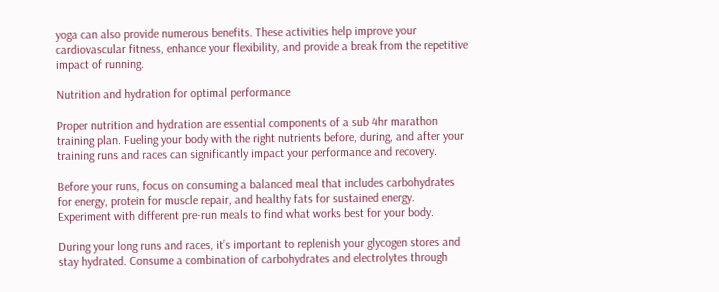yoga can also provide numerous benefits. These activities help improve your cardiovascular fitness, enhance your flexibility, and provide a break from the repetitive impact of running.

Nutrition and hydration for optimal performance

Proper nutrition and hydration are essential components of a sub 4hr marathon training plan. Fueling your body with the right nutrients before, during, and after your training runs and races can significantly impact your performance and recovery.

Before your runs, focus on consuming a balanced meal that includes carbohydrates for energy, protein for muscle repair, and healthy fats for sustained energy. Experiment with different pre-run meals to find what works best for your body.

During your long runs and races, it’s important to replenish your glycogen stores and stay hydrated. Consume a combination of carbohydrates and electrolytes through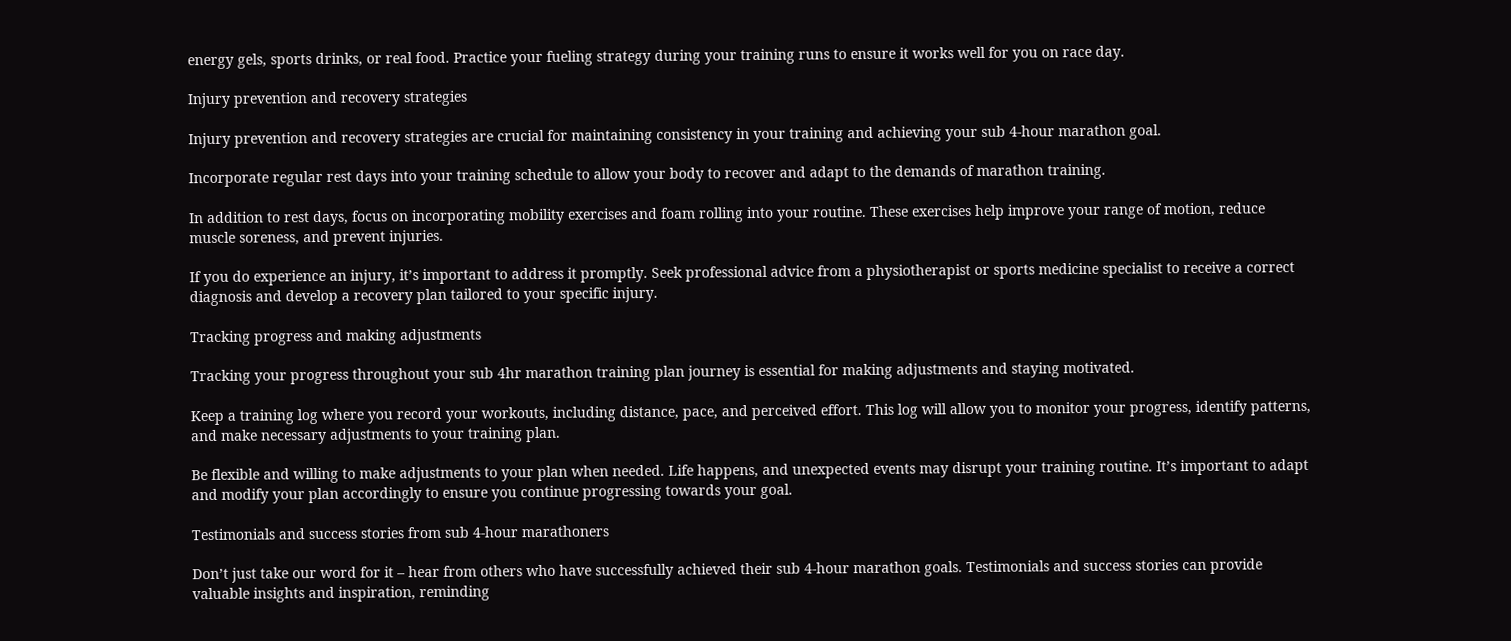energy gels, sports drinks, or real food. Practice your fueling strategy during your training runs to ensure it works well for you on race day.

Injury prevention and recovery strategies

Injury prevention and recovery strategies are crucial for maintaining consistency in your training and achieving your sub 4-hour marathon goal.

Incorporate regular rest days into your training schedule to allow your body to recover and adapt to the demands of marathon training.

In addition to rest days, focus on incorporating mobility exercises and foam rolling into your routine. These exercises help improve your range of motion, reduce muscle soreness, and prevent injuries.

If you do experience an injury, it’s important to address it promptly. Seek professional advice from a physiotherapist or sports medicine specialist to receive a correct diagnosis and develop a recovery plan tailored to your specific injury.

Tracking progress and making adjustments

Tracking your progress throughout your sub 4hr marathon training plan journey is essential for making adjustments and staying motivated.

Keep a training log where you record your workouts, including distance, pace, and perceived effort. This log will allow you to monitor your progress, identify patterns, and make necessary adjustments to your training plan.

Be flexible and willing to make adjustments to your plan when needed. Life happens, and unexpected events may disrupt your training routine. It’s important to adapt and modify your plan accordingly to ensure you continue progressing towards your goal.

Testimonials and success stories from sub 4-hour marathoners

Don’t just take our word for it – hear from others who have successfully achieved their sub 4-hour marathon goals. Testimonials and success stories can provide valuable insights and inspiration, reminding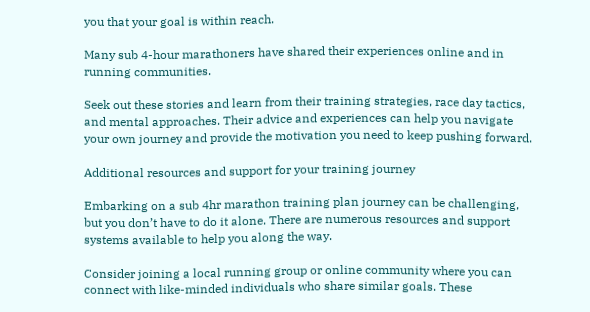you that your goal is within reach.

Many sub 4-hour marathoners have shared their experiences online and in running communities.

Seek out these stories and learn from their training strategies, race day tactics, and mental approaches. Their advice and experiences can help you navigate your own journey and provide the motivation you need to keep pushing forward.

Additional resources and support for your training journey

Embarking on a sub 4hr marathon training plan journey can be challenging, but you don’t have to do it alone. There are numerous resources and support systems available to help you along the way.

Consider joining a local running group or online community where you can connect with like-minded individuals who share similar goals. These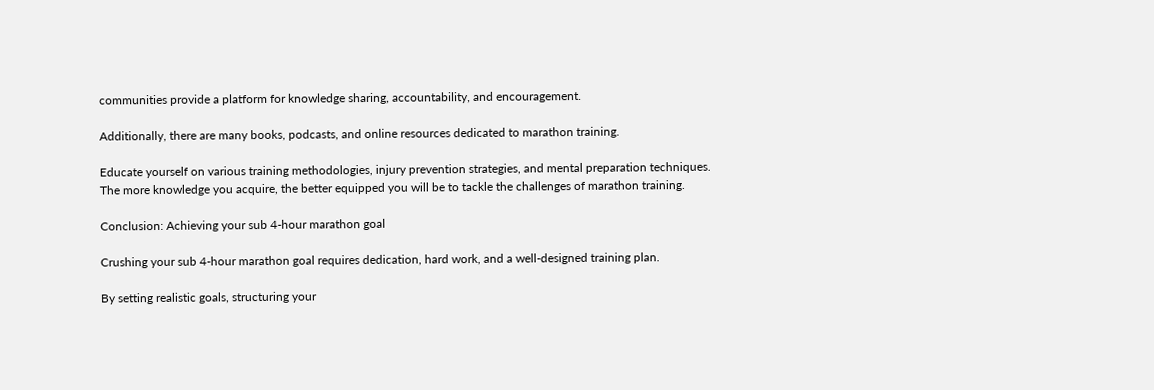communities provide a platform for knowledge sharing, accountability, and encouragement.

Additionally, there are many books, podcasts, and online resources dedicated to marathon training.

Educate yourself on various training methodologies, injury prevention strategies, and mental preparation techniques. The more knowledge you acquire, the better equipped you will be to tackle the challenges of marathon training.

Conclusion: Achieving your sub 4-hour marathon goal

Crushing your sub 4-hour marathon goal requires dedication, hard work, and a well-designed training plan.

By setting realistic goals, structuring your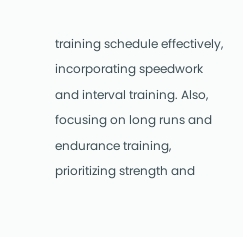training schedule effectively, incorporating speedwork and interval training. Also, focusing on long runs and endurance training, prioritizing strength and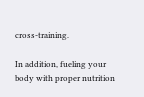cross-training.

In addition, fueling your body with proper nutrition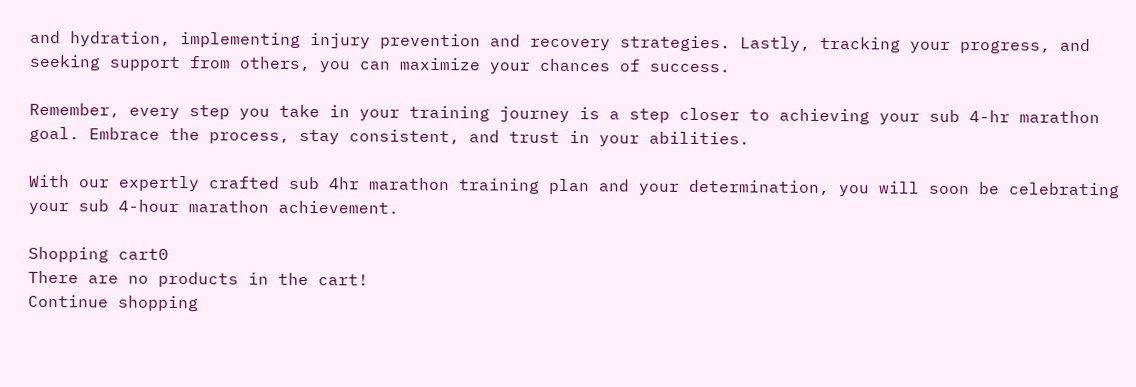and hydration, implementing injury prevention and recovery strategies. Lastly, tracking your progress, and seeking support from others, you can maximize your chances of success.

Remember, every step you take in your training journey is a step closer to achieving your sub 4-hr marathon goal. Embrace the process, stay consistent, and trust in your abilities.

With our expertly crafted sub 4hr marathon training plan and your determination, you will soon be celebrating your sub 4-hour marathon achievement.

Shopping cart0
There are no products in the cart!
Continue shopping